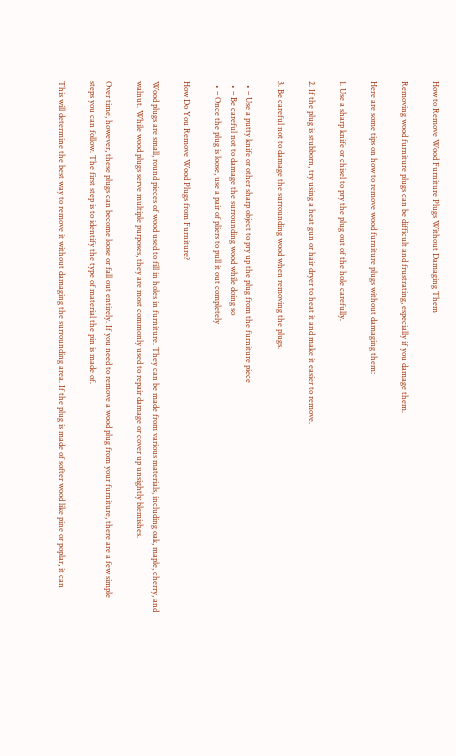How to Remove Wood Furniture Plugs Without Damaging Them

Removing wood furniture plugs can be difficult and frustrating, especially if you damage them.

Here are some tips on how to remove wood furniture plugs without damaging them:

1. Use a sharp knife or chisel to pry the plug out of the hole carefully.

2. If the plug is stubborn, try using a heat gun or hair dryer to heat it and make it easier to remove.

3. Be careful not to damage the surrounding wood when removing the plugs.

  • – Use a putty knife or other sharp object to pry up the plug from the furniture piece
  • – Be careful not to damage the surrounding wood while doing so
  • – Once the plug is loose, use a pair of pliers to pull it out completely

How Do You Remove Wood Plugs from Furniture?

Wood plugs are small, round pieces of wood used to fill in holes in furniture. They can be made from various materials, including oak, maple, cherry, and walnut. While wood plugs serve multiple purposes, they are most commonly used to repair damage or cover up unsightly blemishes.

Over time, however, these plugs can become loose or fall out entirely. If you need to remove a wood plug from your furniture, there are a few simple steps you can follow. The first step is to identify the type of material the pin is made of.

This will determine the best way to remove it without damaging the surrounding area. If the plug is made of softer wood like pine or poplar, it can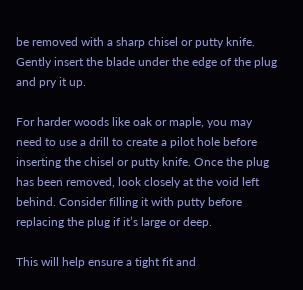be removed with a sharp chisel or putty knife. Gently insert the blade under the edge of the plug and pry it up.

For harder woods like oak or maple, you may need to use a drill to create a pilot hole before inserting the chisel or putty knife. Once the plug has been removed, look closely at the void left behind. Consider filling it with putty before replacing the plug if it’s large or deep.

This will help ensure a tight fit and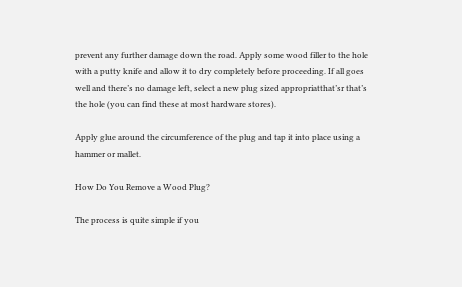prevent any further damage down the road. Apply some wood filler to the hole with a putty knife and allow it to dry completely before proceeding. If all goes well and there’s no damage left, select a new plug sized appropriatthat’sr that’s the hole (you can find these at most hardware stores).

Apply glue around the circumference of the plug and tap it into place using a hammer or mallet.

How Do You Remove a Wood Plug?

The process is quite simple if you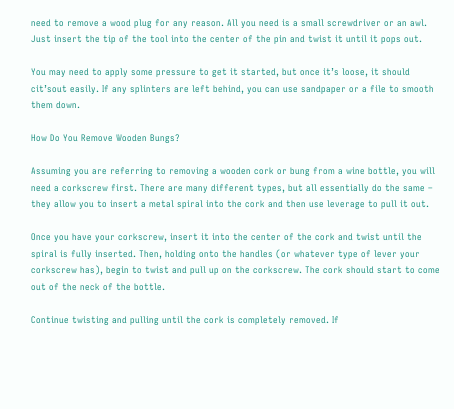need to remove a wood plug for any reason. All you need is a small screwdriver or an awl. Just insert the tip of the tool into the center of the pin and twist it until it pops out.

You may need to apply some pressure to get it started, but once it’s loose, it should cit’sout easily. If any splinters are left behind, you can use sandpaper or a file to smooth them down.

How Do You Remove Wooden Bungs?

Assuming you are referring to removing a wooden cork or bung from a wine bottle, you will need a corkscrew first. There are many different types, but all essentially do the same – they allow you to insert a metal spiral into the cork and then use leverage to pull it out.

Once you have your corkscrew, insert it into the center of the cork and twist until the spiral is fully inserted. Then, holding onto the handles (or whatever type of lever your corkscrew has), begin to twist and pull up on the corkscrew. The cork should start to come out of the neck of the bottle.

Continue twisting and pulling until the cork is completely removed. If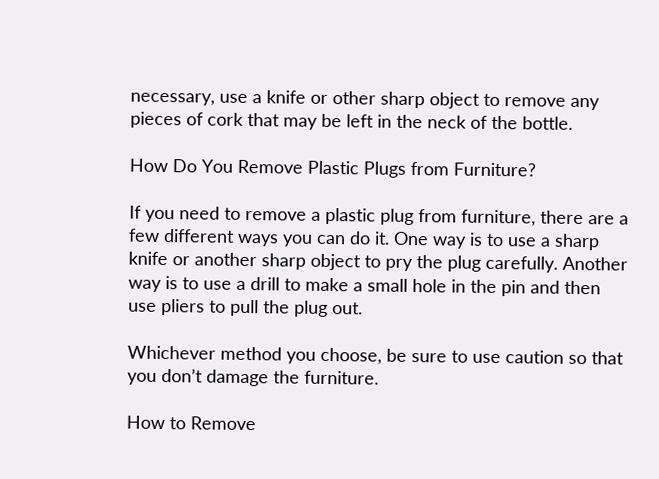necessary, use a knife or other sharp object to remove any pieces of cork that may be left in the neck of the bottle.

How Do You Remove Plastic Plugs from Furniture?

If you need to remove a plastic plug from furniture, there are a few different ways you can do it. One way is to use a sharp knife or another sharp object to pry the plug carefully. Another way is to use a drill to make a small hole in the pin and then use pliers to pull the plug out.

Whichever method you choose, be sure to use caution so that you don’t damage the furniture.

How to Remove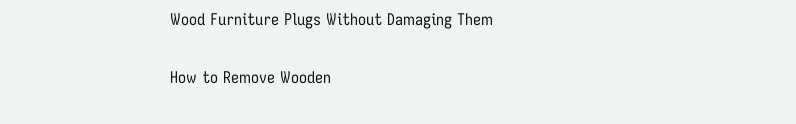Wood Furniture Plugs Without Damaging Them


How to Remove Wooden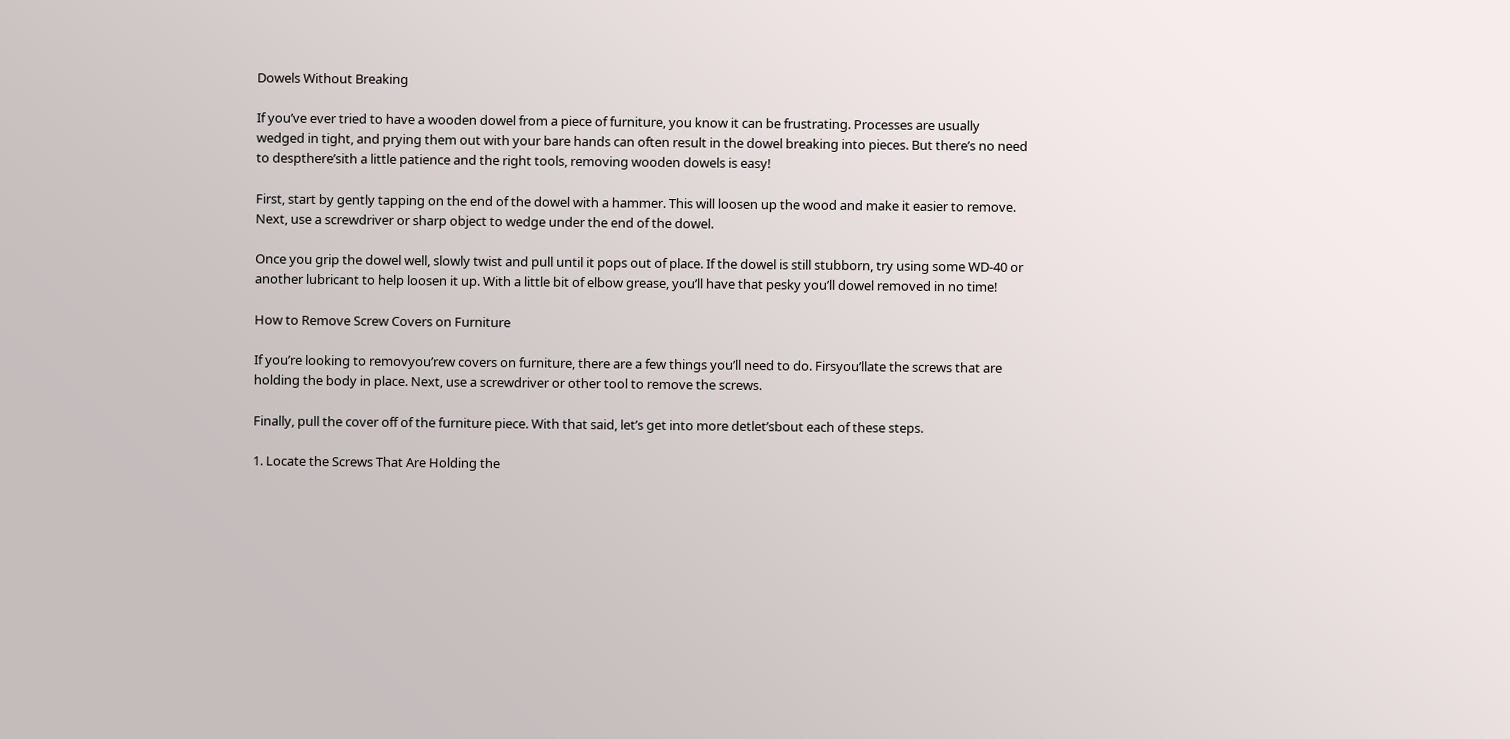Dowels Without Breaking

If you’ve ever tried to have a wooden dowel from a piece of furniture, you know it can be frustrating. Processes are usually wedged in tight, and prying them out with your bare hands can often result in the dowel breaking into pieces. But there’s no need to despthere’sith a little patience and the right tools, removing wooden dowels is easy!

First, start by gently tapping on the end of the dowel with a hammer. This will loosen up the wood and make it easier to remove. Next, use a screwdriver or sharp object to wedge under the end of the dowel.

Once you grip the dowel well, slowly twist and pull until it pops out of place. If the dowel is still stubborn, try using some WD-40 or another lubricant to help loosen it up. With a little bit of elbow grease, you’ll have that pesky you’ll dowel removed in no time!

How to Remove Screw Covers on Furniture

If you’re looking to removyou’rew covers on furniture, there are a few things you’ll need to do. Firsyou’llate the screws that are holding the body in place. Next, use a screwdriver or other tool to remove the screws.

Finally, pull the cover off of the furniture piece. With that said, let’s get into more detlet’sbout each of these steps.

1. Locate the Screws That Are Holding the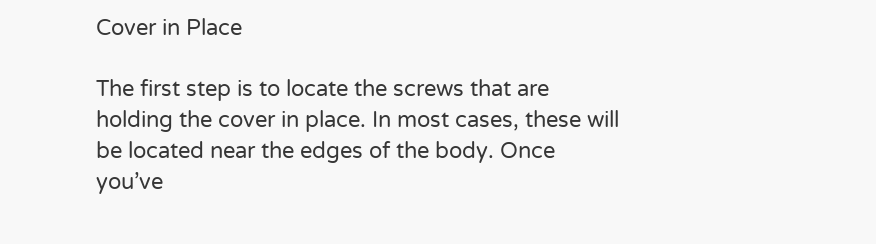Cover in Place

The first step is to locate the screws that are holding the cover in place. In most cases, these will be located near the edges of the body. Once you’ve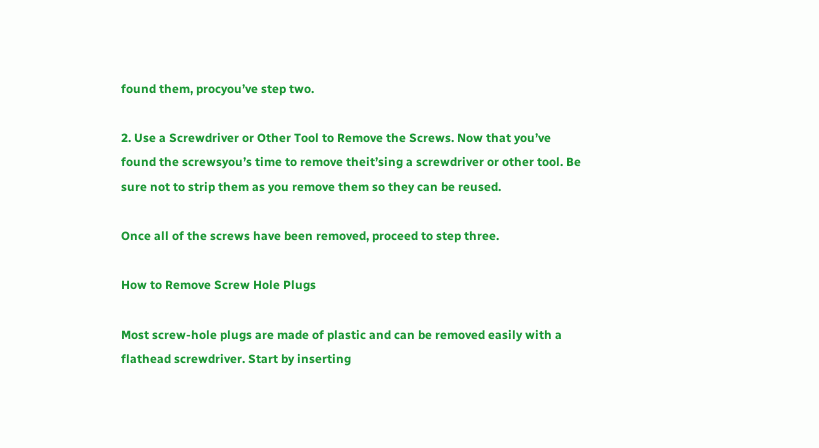found them, procyou’ve step two.

2. Use a Screwdriver or Other Tool to Remove the Screws. Now that you’ve found the screwsyou’s time to remove theit’sing a screwdriver or other tool. Be sure not to strip them as you remove them so they can be reused.

Once all of the screws have been removed, proceed to step three.

How to Remove Screw Hole Plugs

Most screw-hole plugs are made of plastic and can be removed easily with a flathead screwdriver. Start by inserting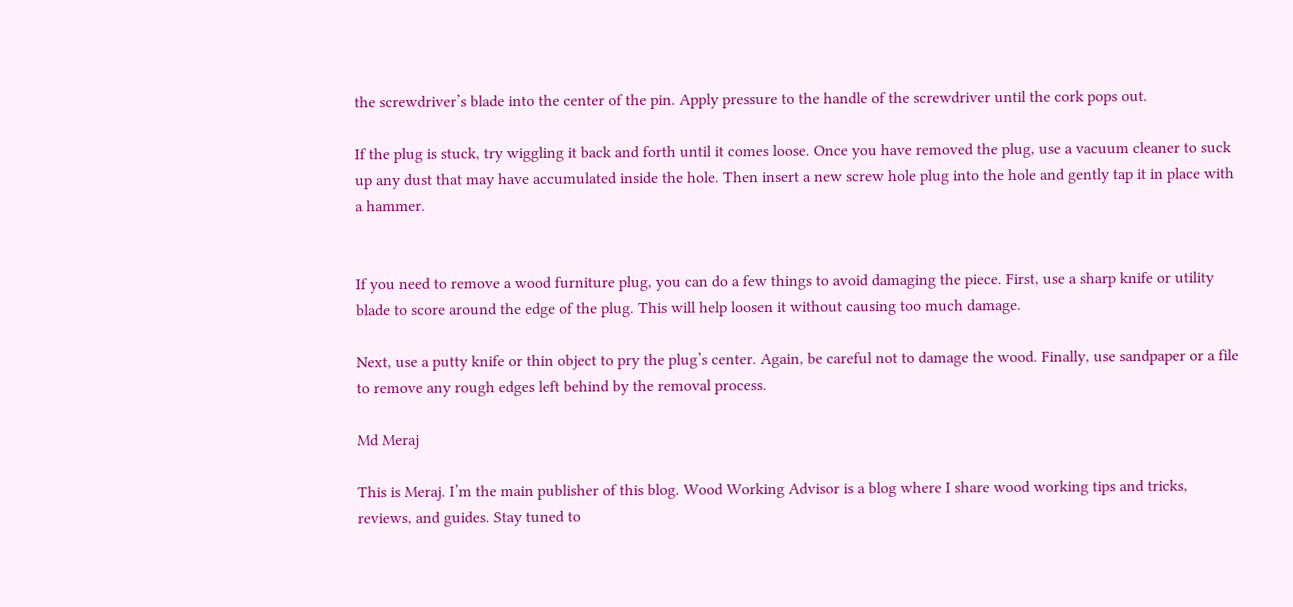the screwdriver’s blade into the center of the pin. Apply pressure to the handle of the screwdriver until the cork pops out.

If the plug is stuck, try wiggling it back and forth until it comes loose. Once you have removed the plug, use a vacuum cleaner to suck up any dust that may have accumulated inside the hole. Then insert a new screw hole plug into the hole and gently tap it in place with a hammer.


If you need to remove a wood furniture plug, you can do a few things to avoid damaging the piece. First, use a sharp knife or utility blade to score around the edge of the plug. This will help loosen it without causing too much damage.

Next, use a putty knife or thin object to pry the plug’s center. Again, be careful not to damage the wood. Finally, use sandpaper or a file to remove any rough edges left behind by the removal process.

Md Meraj

This is Meraj. I’m the main publisher of this blog. Wood Working Advisor is a blog where I share wood working tips and tricks, reviews, and guides. Stay tuned to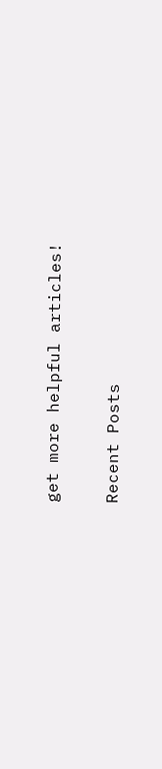get more helpful articles!

Recent Posts